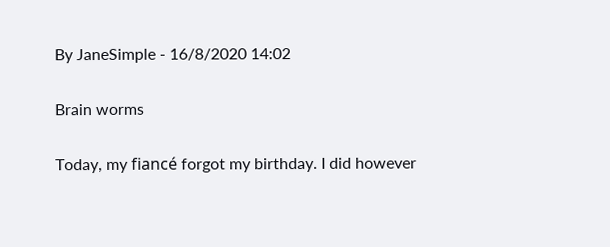By JaneSimple - 16/8/2020 14:02

Brain worms

Today, my fiancé forgot my birthday. I did however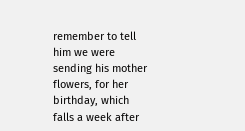remember to tell him we were sending his mother flowers, for her birthday, which falls a week after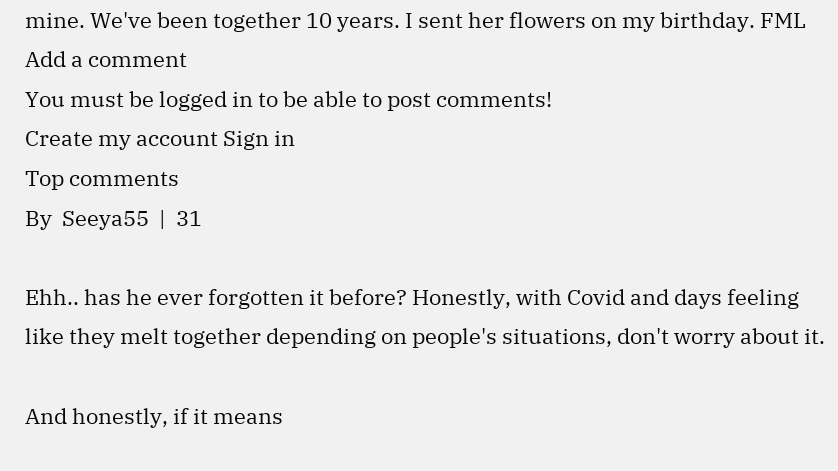mine. We've been together 10 years. I sent her flowers on my birthday. FML
Add a comment
You must be logged in to be able to post comments!
Create my account Sign in
Top comments
By  Seeya55  |  31

Ehh.. has he ever forgotten it before? Honestly, with Covid and days feeling like they melt together depending on people's situations, don't worry about it.

And honestly, if it means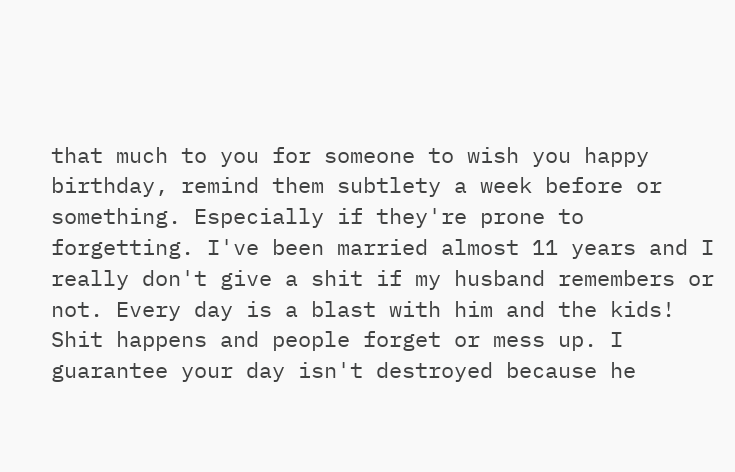that much to you for someone to wish you happy birthday, remind them subtlety a week before or something. Especially if they're prone to forgetting. I've been married almost 11 years and I really don't give a shit if my husband remembers or not. Every day is a blast with him and the kids! Shit happens and people forget or mess up. I guarantee your day isn't destroyed because he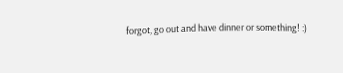forgot, go out and have dinner or something! :)